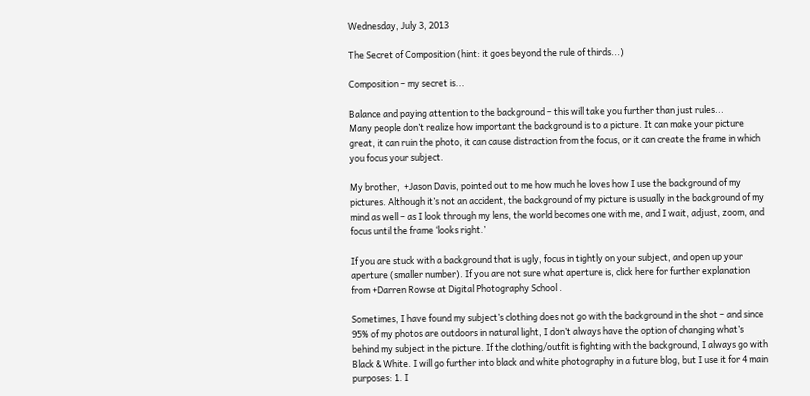Wednesday, July 3, 2013

The Secret of Composition (hint: it goes beyond the rule of thirds...)

Composition – my secret is...

Balance and paying attention to the background – this will take you further than just rules...
Many people don’t realize how important the background is to a picture. It can make your picture great, it can ruin the photo, it can cause distraction from the focus, or it can create the frame in which you focus your subject.

My brother,  +Jason Davis, pointed out to me how much he loves how I use the background of my pictures. Although it’s not an accident, the background of my picture is usually in the background of my mind as well – as I look through my lens, the world becomes one with me, and I wait, adjust, zoom, and focus until the frame ‘looks right.’

If you are stuck with a background that is ugly, focus in tightly on your subject, and open up your aperture (smaller number). If you are not sure what aperture is, click here for further explanation from +Darren Rowse at Digital Photography School .

Sometimes, I have found my subject’s clothing does not go with the background in the shot – and since 95% of my photos are outdoors in natural light, I don’t always have the option of changing what’s behind my subject in the picture. If the clothing/outfit is fighting with the background, I always go with Black & White. I will go further into black and white photography in a future blog, but I use it for 4 main purposes: 1. I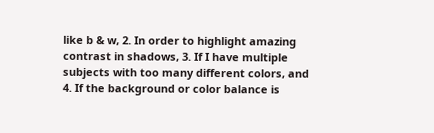like b & w, 2. In order to highlight amazing contrast in shadows, 3. If I have multiple subjects with too many different colors, and 4. If the background or color balance is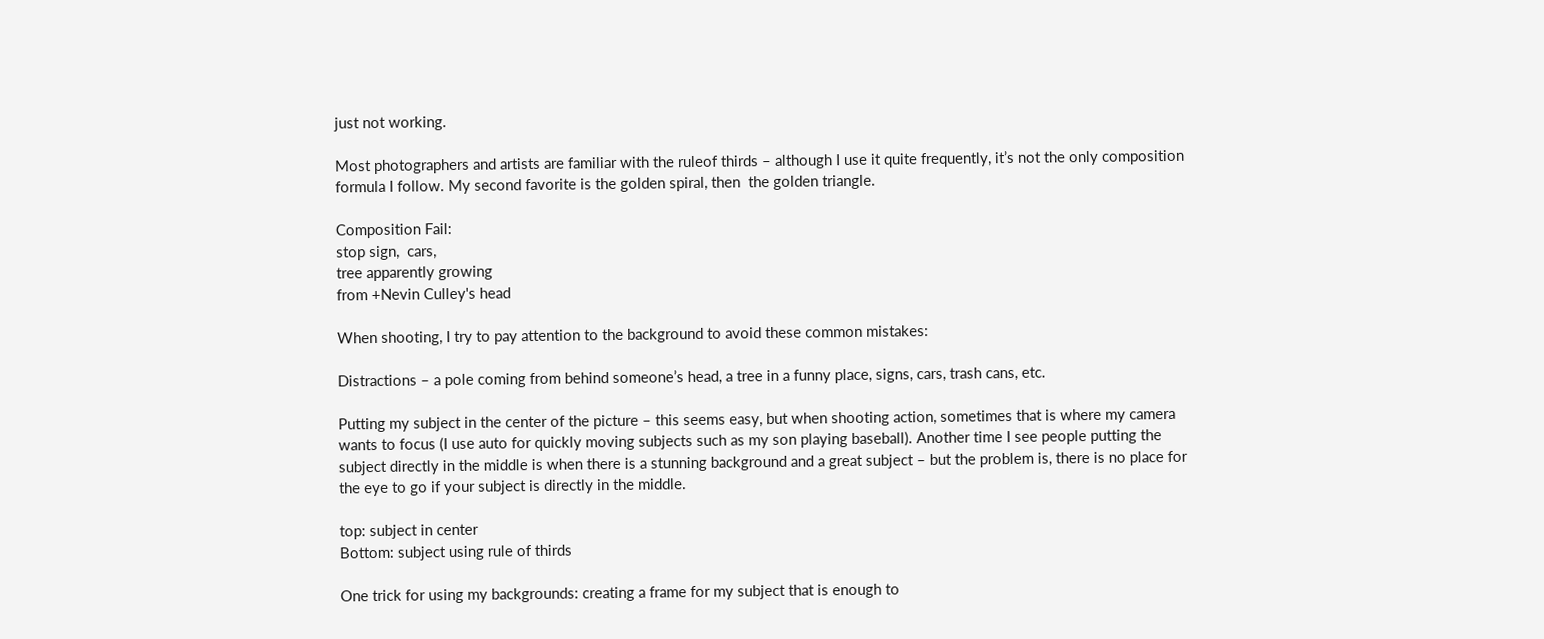just not working.

Most photographers and artists are familiar with the ruleof thirds – although I use it quite frequently, it’s not the only composition formula I follow. My second favorite is the golden spiral, then  the golden triangle.

Composition Fail:
stop sign,  cars,
tree apparently growing
from +Nevin Culley's head

When shooting, I try to pay attention to the background to avoid these common mistakes:

Distractions – a pole coming from behind someone’s head, a tree in a funny place, signs, cars, trash cans, etc.

Putting my subject in the center of the picture – this seems easy, but when shooting action, sometimes that is where my camera wants to focus (I use auto for quickly moving subjects such as my son playing baseball). Another time I see people putting the subject directly in the middle is when there is a stunning background and a great subject – but the problem is, there is no place for the eye to go if your subject is directly in the middle.

top: subject in center
Bottom: subject using rule of thirds

One trick for using my backgrounds: creating a frame for my subject that is enough to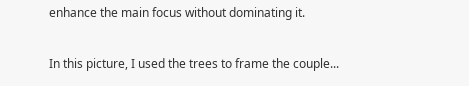enhance the main focus without dominating it.

In this picture, I used the trees to frame the couple...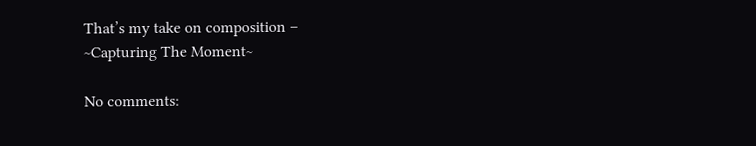That’s my take on composition –
~Capturing The Moment~

No comments: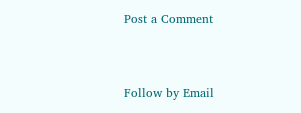Post a Comment


Follow by Email